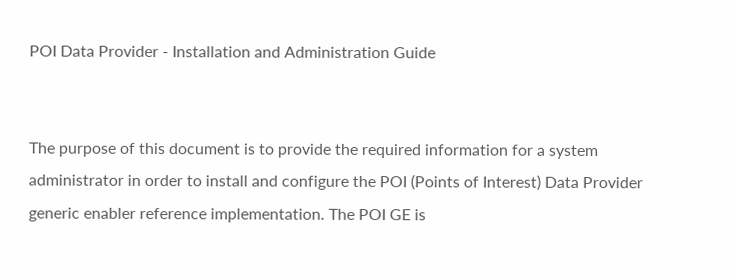POI Data Provider - Installation and Administration Guide


The purpose of this document is to provide the required information for a system administrator in order to install and configure the POI (Points of Interest) Data Provider generic enabler reference implementation. The POI GE is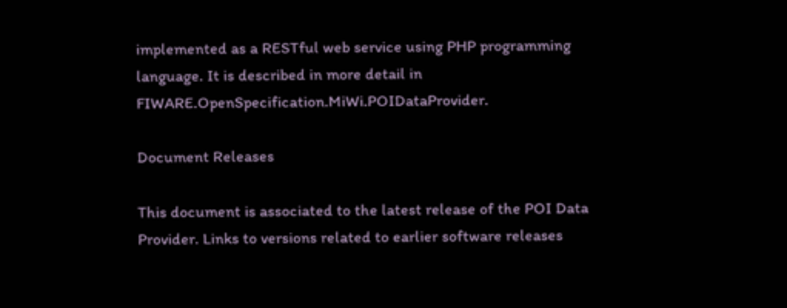implemented as a RESTful web service using PHP programming language. It is described in more detail in FIWARE.OpenSpecification.MiWi.POIDataProvider.

Document Releases

This document is associated to the latest release of the POI Data Provider. Links to versions related to earlier software releases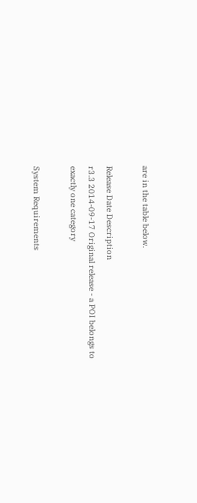are in the table below.

Release Date Description
r3.3 2014-09-17 Original release - a POI belongs to exactly one category

System Requirements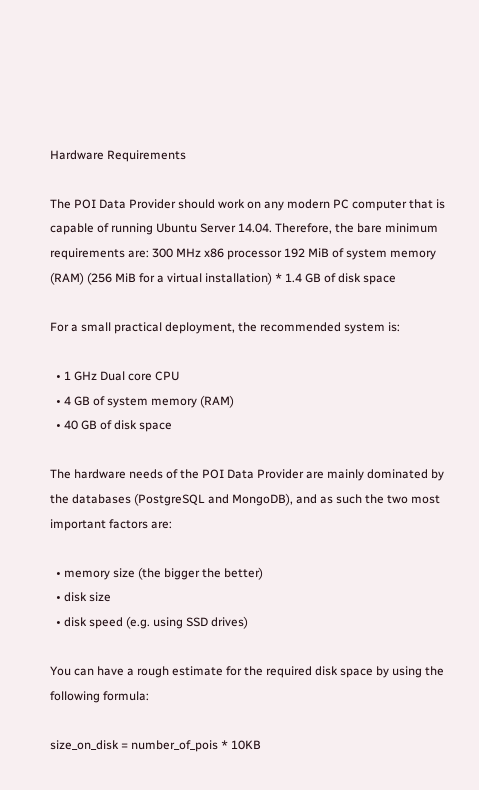Hardware Requirements

The POI Data Provider should work on any modern PC computer that is capable of running Ubuntu Server 14.04. Therefore, the bare minimum requirements are: 300 MHz x86 processor 192 MiB of system memory (RAM) (256 MiB for a virtual installation) * 1.4 GB of disk space

For a small practical deployment, the recommended system is:

  • 1 GHz Dual core CPU
  • 4 GB of system memory (RAM)
  • 40 GB of disk space

The hardware needs of the POI Data Provider are mainly dominated by the databases (PostgreSQL and MongoDB), and as such the two most important factors are:

  • memory size (the bigger the better)
  • disk size
  • disk speed (e.g. using SSD drives)

You can have a rough estimate for the required disk space by using the following formula:

size_on_disk = number_of_pois * 10KB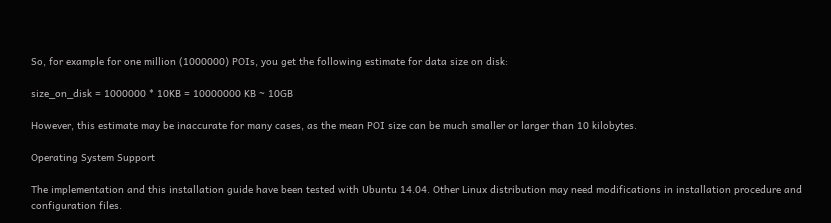So, for example for one million (1000000) POIs, you get the following estimate for data size on disk:

size_on_disk = 1000000 * 10KB = 10000000 KB ~ 10GB

However, this estimate may be inaccurate for many cases, as the mean POI size can be much smaller or larger than 10 kilobytes.

Operating System Support

The implementation and this installation guide have been tested with Ubuntu 14.04. Other Linux distribution may need modifications in installation procedure and configuration files.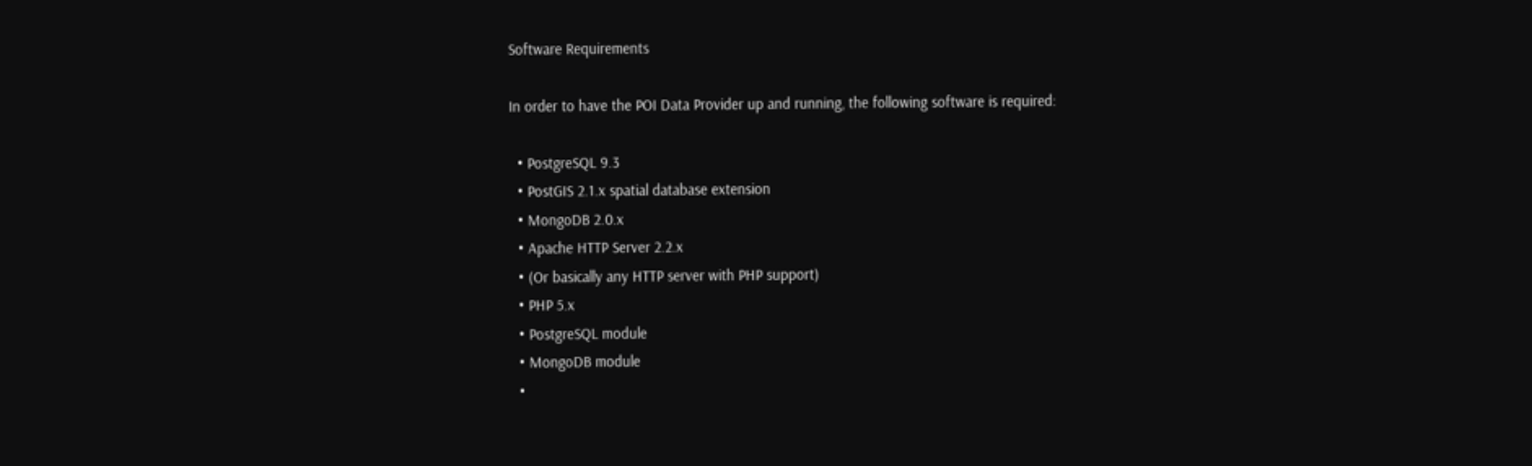Software Requirements

In order to have the POI Data Provider up and running, the following software is required:

  • PostgreSQL 9.3
  • PostGIS 2.1.x spatial database extension
  • MongoDB 2.0.x
  • Apache HTTP Server 2.2.x
  • (Or basically any HTTP server with PHP support)
  • PHP 5.x
  • PostgreSQL module
  • MongoDB module
  •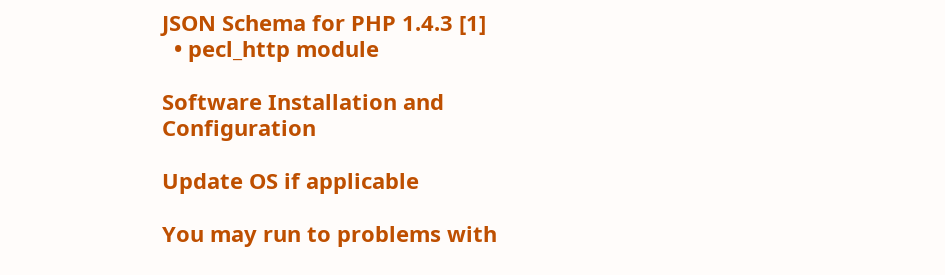JSON Schema for PHP 1.4.3 [1]
  • pecl_http module

Software Installation and Configuration

Update OS if applicable

You may run to problems with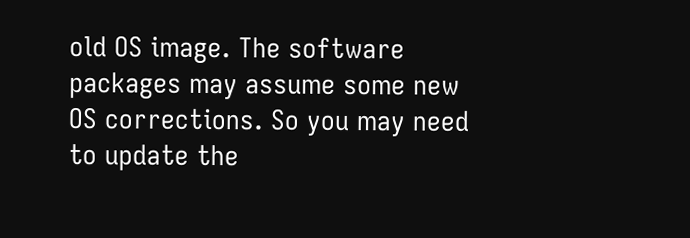old OS image. The software packages may assume some new OS corrections. So you may need to update the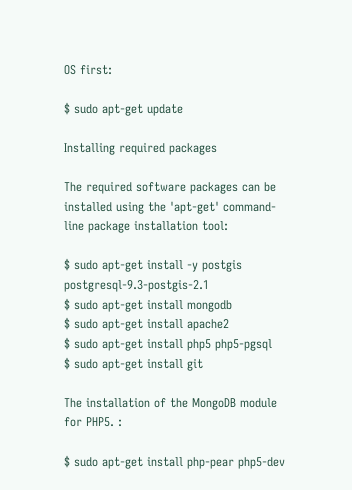OS first:

$ sudo apt-get update

Installing required packages

The required software packages can be installed using the 'apt-get' command-line package installation tool:

$ sudo apt-get install -y postgis postgresql-9.3-postgis-2.1
$ sudo apt-get install mongodb
$ sudo apt-get install apache2
$ sudo apt-get install php5 php5-pgsql
$ sudo apt-get install git

The installation of the MongoDB module for PHP5. :

$ sudo apt-get install php-pear php5-dev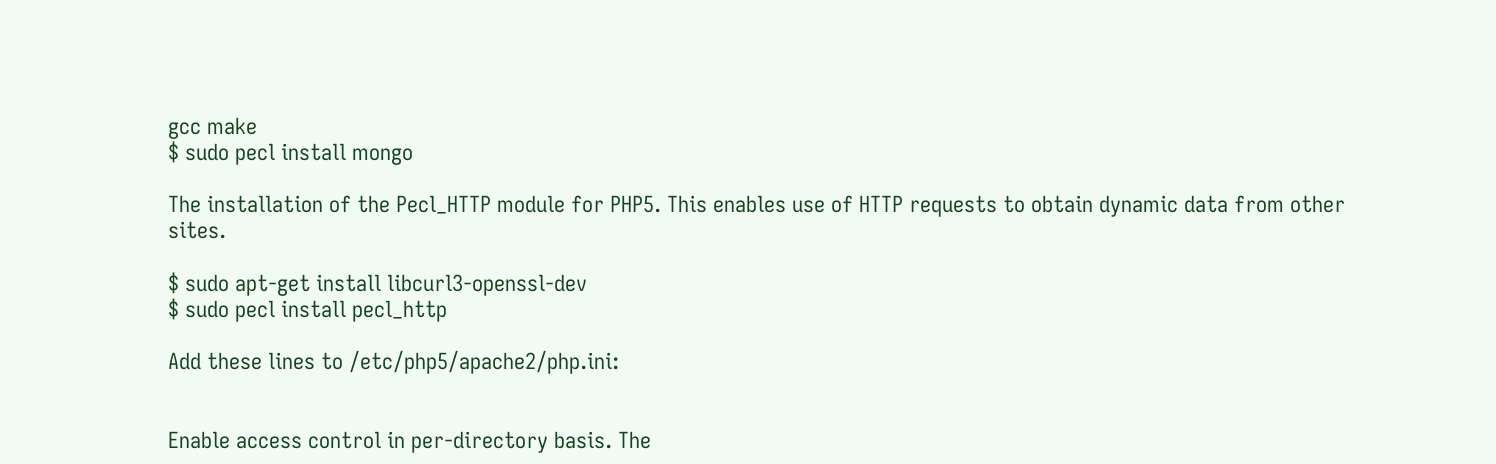gcc make
$ sudo pecl install mongo

The installation of the Pecl_HTTP module for PHP5. This enables use of HTTP requests to obtain dynamic data from other sites.

$ sudo apt-get install libcurl3-openssl-dev
$ sudo pecl install pecl_http

Add these lines to /etc/php5/apache2/php.ini:


Enable access control in per-directory basis. The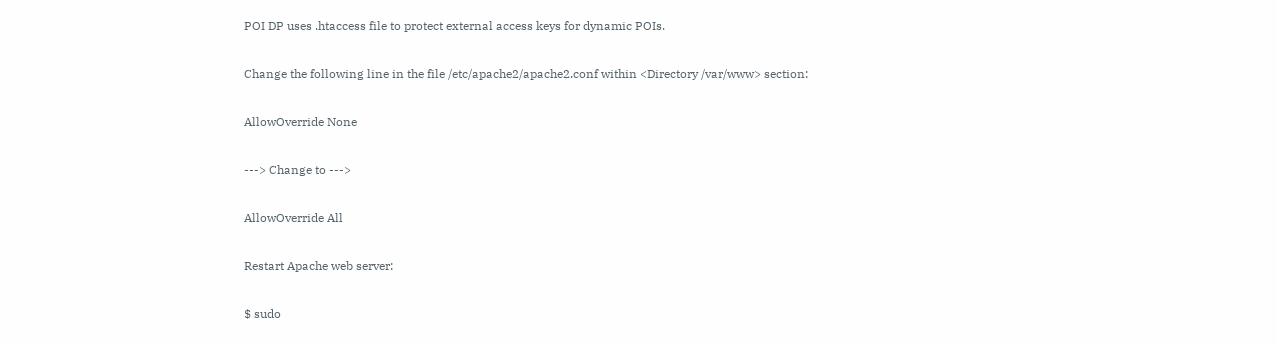POI DP uses .htaccess file to protect external access keys for dynamic POIs.

Change the following line in the file /etc/apache2/apache2.conf within <Directory /var/www> section:

AllowOverride None

---> Change to --->

AllowOverride All

Restart Apache web server:

$ sudo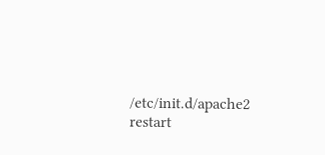/etc/init.d/apache2 restart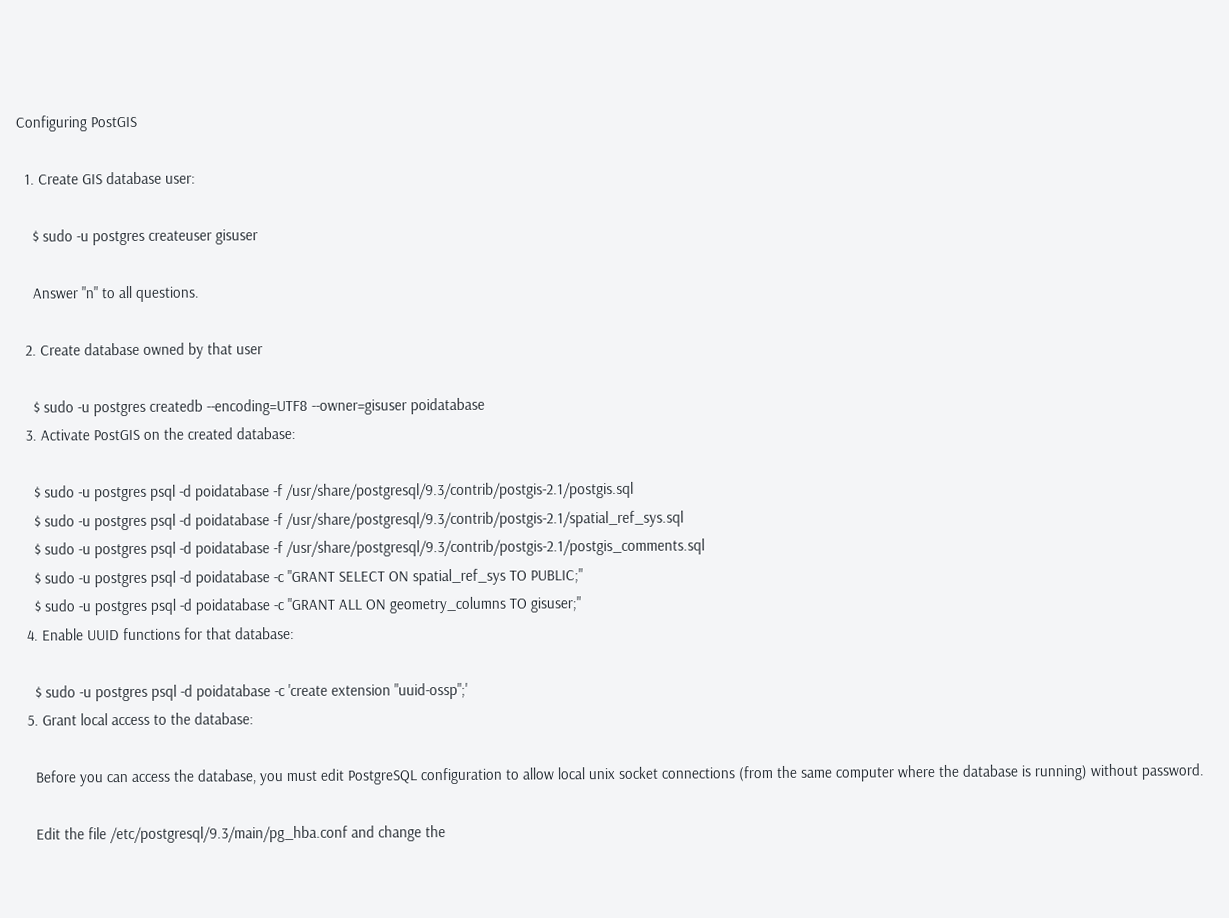Configuring PostGIS

  1. Create GIS database user:

    $ sudo -u postgres createuser gisuser

    Answer "n" to all questions.

  2. Create database owned by that user

    $ sudo -u postgres createdb --encoding=UTF8 --owner=gisuser poidatabase
  3. Activate PostGIS on the created database:

    $ sudo -u postgres psql -d poidatabase -f /usr/share/postgresql/9.3/contrib/postgis-2.1/postgis.sql
    $ sudo -u postgres psql -d poidatabase -f /usr/share/postgresql/9.3/contrib/postgis-2.1/spatial_ref_sys.sql
    $ sudo -u postgres psql -d poidatabase -f /usr/share/postgresql/9.3/contrib/postgis-2.1/postgis_comments.sql
    $ sudo -u postgres psql -d poidatabase -c "GRANT SELECT ON spatial_ref_sys TO PUBLIC;"
    $ sudo -u postgres psql -d poidatabase -c "GRANT ALL ON geometry_columns TO gisuser;"
  4. Enable UUID functions for that database:

    $ sudo -u postgres psql -d poidatabase -c 'create extension "uuid-ossp";'
  5. Grant local access to the database:

    Before you can access the database, you must edit PostgreSQL configuration to allow local unix socket connections (from the same computer where the database is running) without password.

    Edit the file /etc/postgresql/9.3/main/pg_hba.conf and change the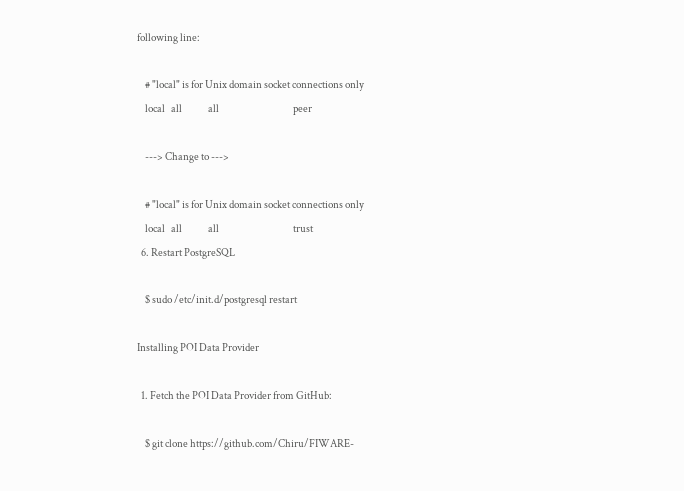following line:

    # "local" is for Unix domain socket connections only
    local   all             all                                     peer

    ---> Change to --->

    # "local" is for Unix domain socket connections only
    local   all             all                                     trust
  6. Restart PostgreSQL

    $ sudo /etc/init.d/postgresql restart

Installing POI Data Provider

  1. Fetch the POI Data Provider from GitHub:

    $ git clone https://github.com/Chiru/FIWARE-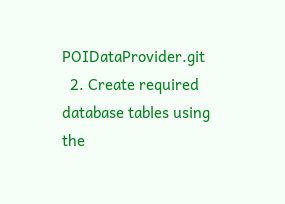POIDataProvider.git
  2. Create required database tables using the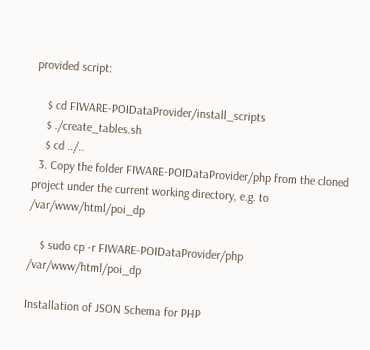provided script:

    $ cd FIWARE-POIDataProvider/install_scripts
    $ ./create_tables.sh
    $ cd ../..
  3. Copy the folder FIWARE-POIDataProvider/php from the cloned project under the current working directory, e.g. to /var/www/html/poi_dp

    $ sudo cp -r FIWARE-POIDataProvider/php /var/www/html/poi_dp

Installation of JSON Schema for PHP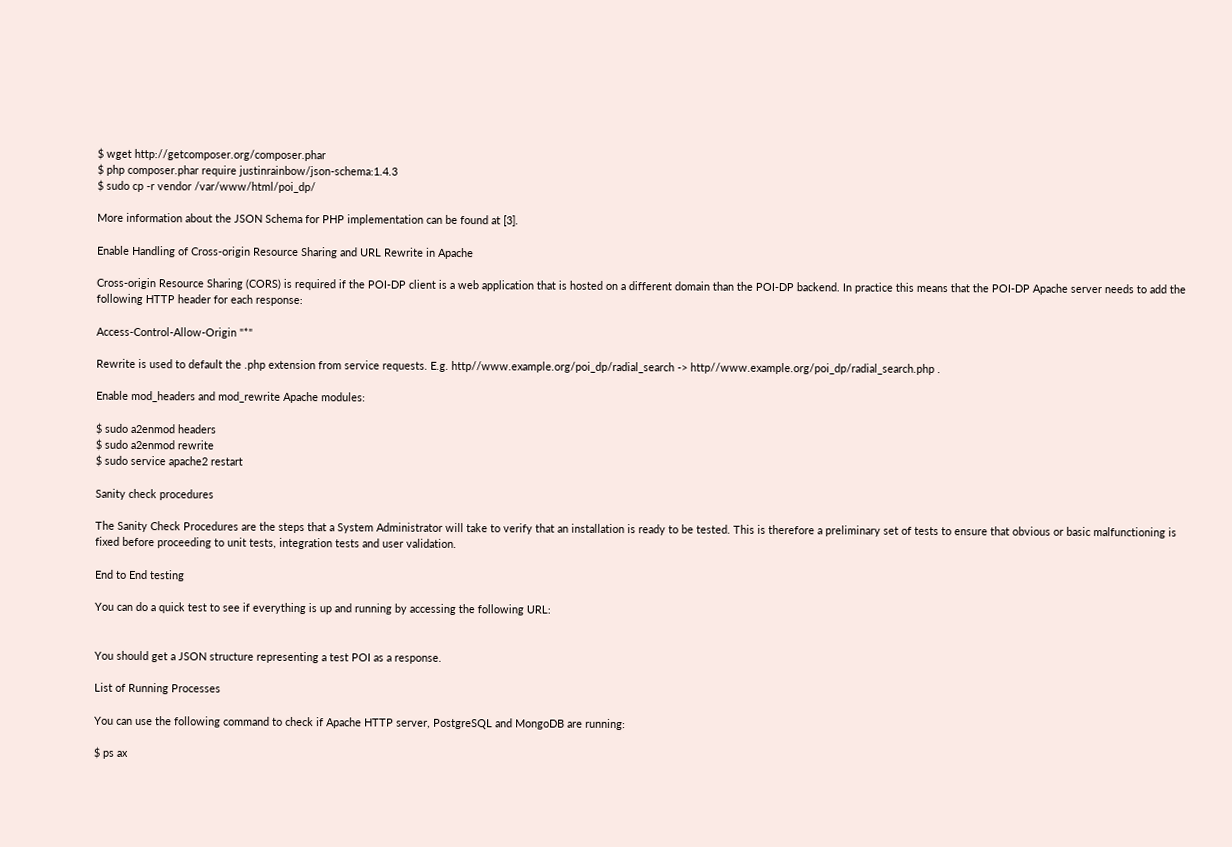$ wget http://getcomposer.org/composer.phar
$ php composer.phar require justinrainbow/json-schema:1.4.3
$ sudo cp -r vendor /var/www/html/poi_dp/

More information about the JSON Schema for PHP implementation can be found at [3].

Enable Handling of Cross-origin Resource Sharing and URL Rewrite in Apache

Cross-origin Resource Sharing (CORS) is required if the POI-DP client is a web application that is hosted on a different domain than the POI-DP backend. In practice this means that the POI-DP Apache server needs to add the following HTTP header for each response:

Access-Control-Allow-Origin "*"

Rewrite is used to default the .php extension from service requests. E.g. http//www.example.org/poi_dp/radial_search -> http//www.example.org/poi_dp/radial_search.php .

Enable mod_headers and mod_rewrite Apache modules:

$ sudo a2enmod headers
$ sudo a2enmod rewrite
$ sudo service apache2 restart

Sanity check procedures

The Sanity Check Procedures are the steps that a System Administrator will take to verify that an installation is ready to be tested. This is therefore a preliminary set of tests to ensure that obvious or basic malfunctioning is fixed before proceeding to unit tests, integration tests and user validation.

End to End testing

You can do a quick test to see if everything is up and running by accessing the following URL:


You should get a JSON structure representing a test POI as a response.

List of Running Processes

You can use the following command to check if Apache HTTP server, PostgreSQL and MongoDB are running:

$ ps ax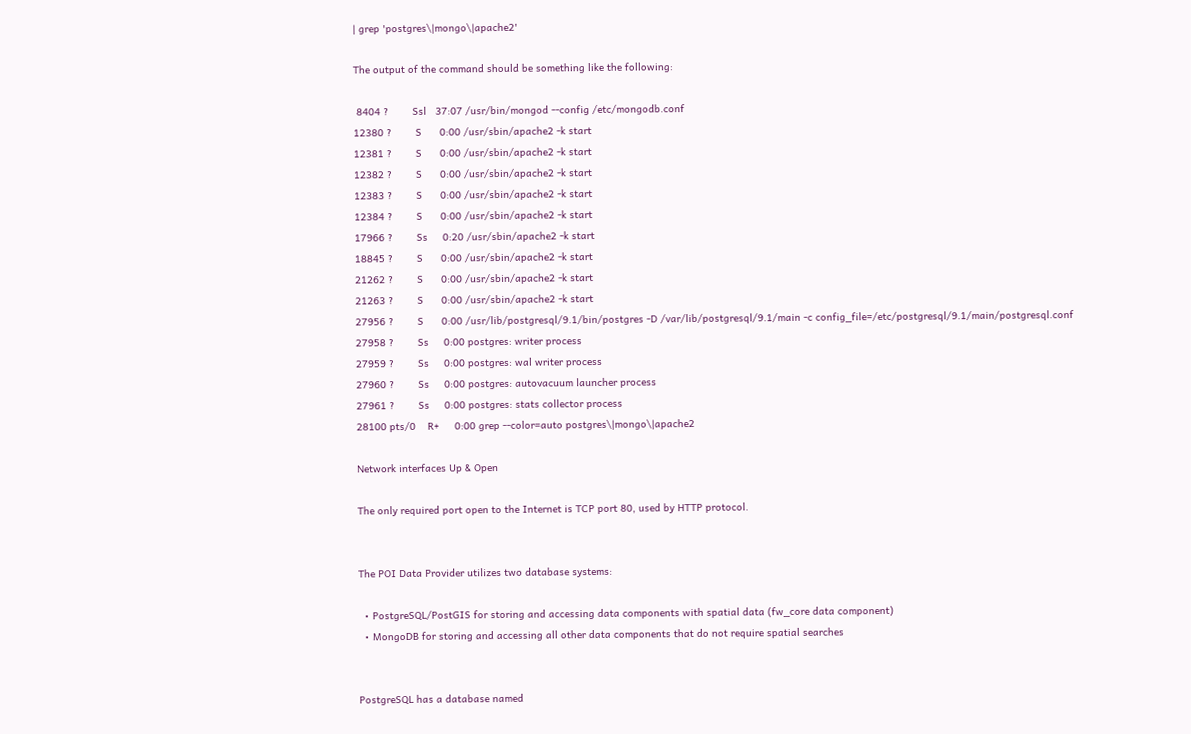| grep 'postgres\|mongo\|apache2'

The output of the command should be something like the following:

 8404 ?        Ssl   37:07 /usr/bin/mongod --config /etc/mongodb.conf
12380 ?        S      0:00 /usr/sbin/apache2 -k start
12381 ?        S      0:00 /usr/sbin/apache2 -k start
12382 ?        S      0:00 /usr/sbin/apache2 -k start
12383 ?        S      0:00 /usr/sbin/apache2 -k start
12384 ?        S      0:00 /usr/sbin/apache2 -k start
17966 ?        Ss     0:20 /usr/sbin/apache2 -k start
18845 ?        S      0:00 /usr/sbin/apache2 -k start
21262 ?        S      0:00 /usr/sbin/apache2 -k start
21263 ?        S      0:00 /usr/sbin/apache2 -k start
27956 ?        S      0:00 /usr/lib/postgresql/9.1/bin/postgres -D /var/lib/postgresql/9.1/main -c config_file=/etc/postgresql/9.1/main/postgresql.conf
27958 ?        Ss     0:00 postgres: writer process
27959 ?        Ss     0:00 postgres: wal writer process
27960 ?        Ss     0:00 postgres: autovacuum launcher process
27961 ?        Ss     0:00 postgres: stats collector process
28100 pts/0    R+     0:00 grep --color=auto postgres\|mongo\|apache2

Network interfaces Up & Open

The only required port open to the Internet is TCP port 80, used by HTTP protocol.


The POI Data Provider utilizes two database systems:

  • PostgreSQL/PostGIS for storing and accessing data components with spatial data (fw_core data component)
  • MongoDB for storing and accessing all other data components that do not require spatial searches


PostgreSQL has a database named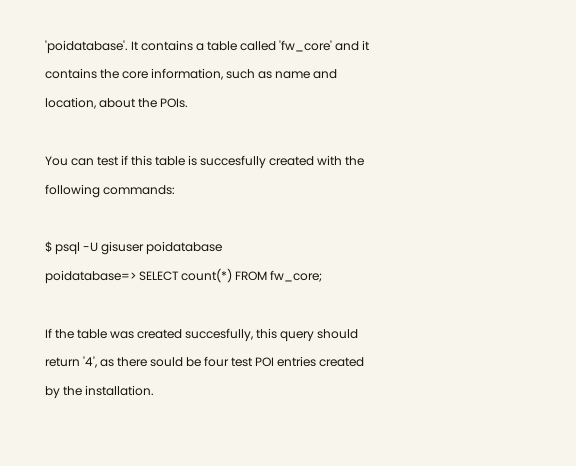'poidatabase'. It contains a table called 'fw_core' and it contains the core information, such as name and location, about the POIs.

You can test if this table is succesfully created with the following commands:

$ psql -U gisuser poidatabase
poidatabase=> SELECT count(*) FROM fw_core;

If the table was created succesfully, this query should return '4', as there sould be four test POI entries created by the installation.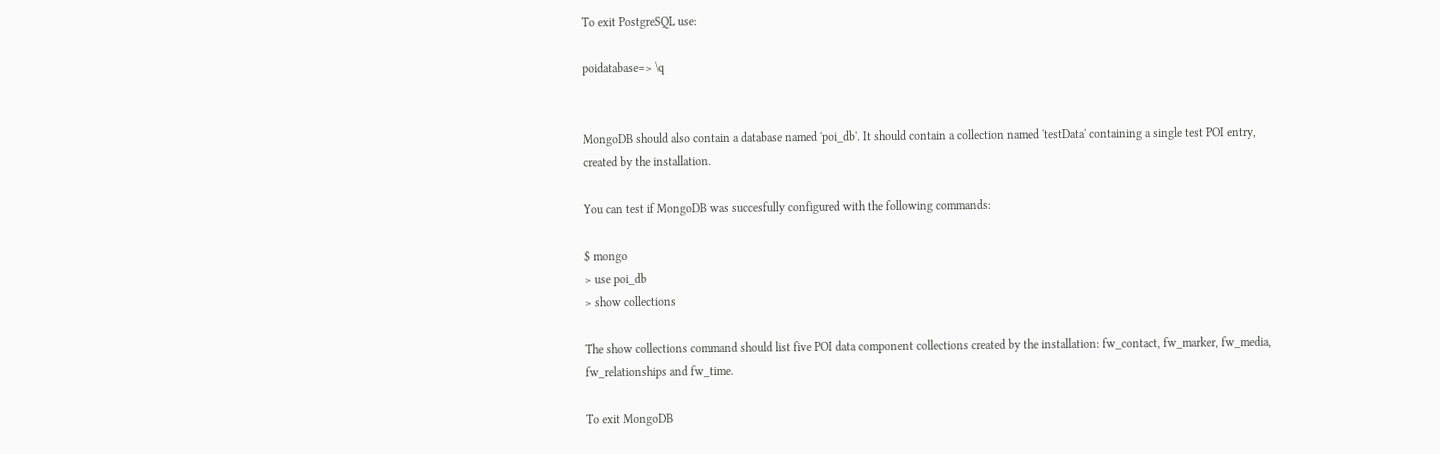To exit PostgreSQL use:

poidatabase=> \q


MongoDB should also contain a database named 'poi_db'. It should contain a collection named 'testData' containing a single test POI entry, created by the installation.

You can test if MongoDB was succesfully configured with the following commands:

$ mongo
> use poi_db
> show collections

The show collections command should list five POI data component collections created by the installation: fw_contact, fw_marker, fw_media, fw_relationships and fw_time.

To exit MongoDB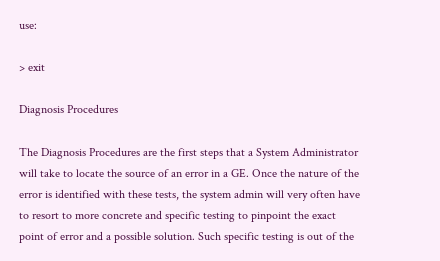use:

> exit

Diagnosis Procedures

The Diagnosis Procedures are the first steps that a System Administrator will take to locate the source of an error in a GE. Once the nature of the error is identified with these tests, the system admin will very often have to resort to more concrete and specific testing to pinpoint the exact point of error and a possible solution. Such specific testing is out of the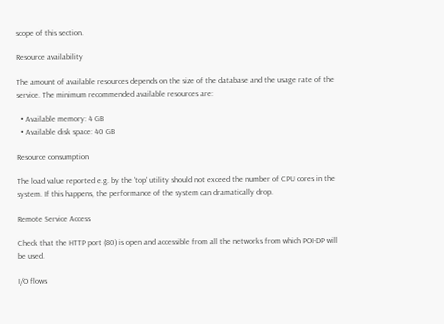scope of this section.

Resource availability

The amount of available resources depends on the size of the database and the usage rate of the service. The minimum recommended available resources are:

  • Available memory: 4 GB
  • Available disk space: 40 GB

Resource consumption

The load value reported e.g. by the 'top' utility should not exceed the number of CPU cores in the system. If this happens, the performance of the system can dramatically drop.

Remote Service Access

Check that the HTTP port (80) is open and accessible from all the networks from which POI-DP will be used.

I/O flows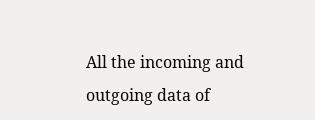All the incoming and outgoing data of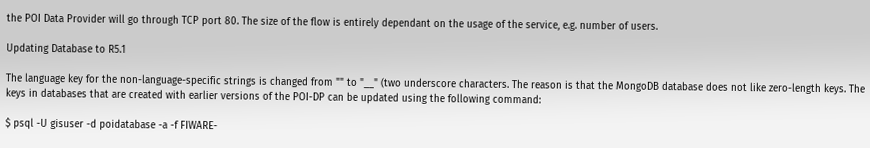the POI Data Provider will go through TCP port 80. The size of the flow is entirely dependant on the usage of the service, e.g. number of users.

Updating Database to R5.1

The language key for the non-language-specific strings is changed from "" to "__" (two underscore characters. The reason is that the MongoDB database does not like zero-length keys. The keys in databases that are created with earlier versions of the POI-DP can be updated using the following command:

$ psql -U gisuser -d poidatabase -a -f FIWARE-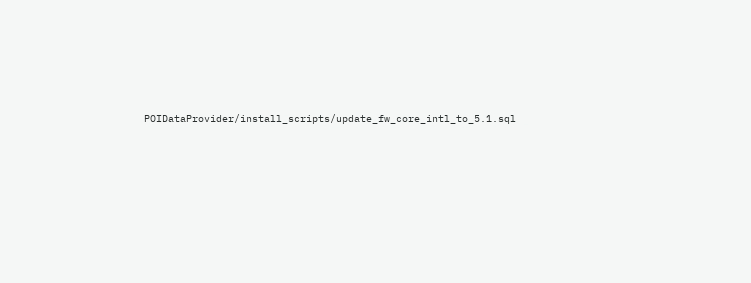POIDataProvider/install_scripts/update_fw_core_intl_to_5.1.sql